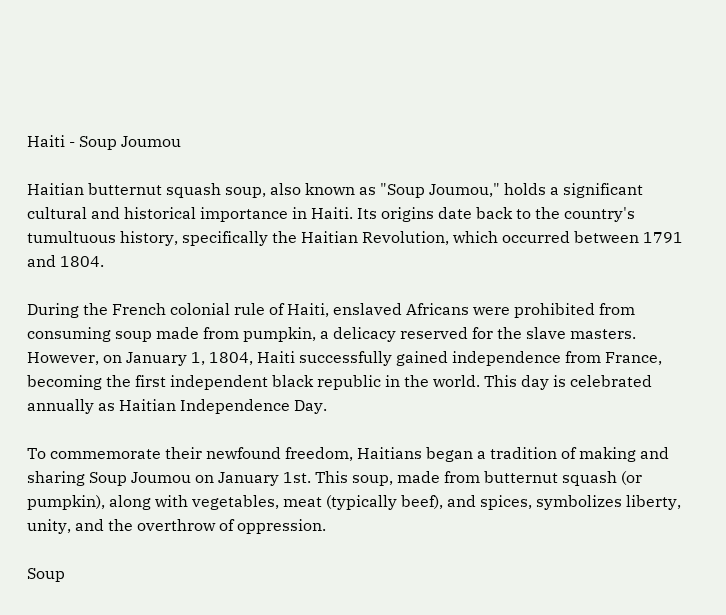Haiti - Soup Joumou

Haitian butternut squash soup, also known as "Soup Joumou," holds a significant cultural and historical importance in Haiti. Its origins date back to the country's tumultuous history, specifically the Haitian Revolution, which occurred between 1791 and 1804.

During the French colonial rule of Haiti, enslaved Africans were prohibited from consuming soup made from pumpkin, a delicacy reserved for the slave masters. However, on January 1, 1804, Haiti successfully gained independence from France, becoming the first independent black republic in the world. This day is celebrated annually as Haitian Independence Day.

To commemorate their newfound freedom, Haitians began a tradition of making and sharing Soup Joumou on January 1st. This soup, made from butternut squash (or pumpkin), along with vegetables, meat (typically beef), and spices, symbolizes liberty, unity, and the overthrow of oppression.

Soup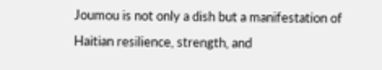Joumou is not only a dish but a manifestation of Haitian resilience, strength, and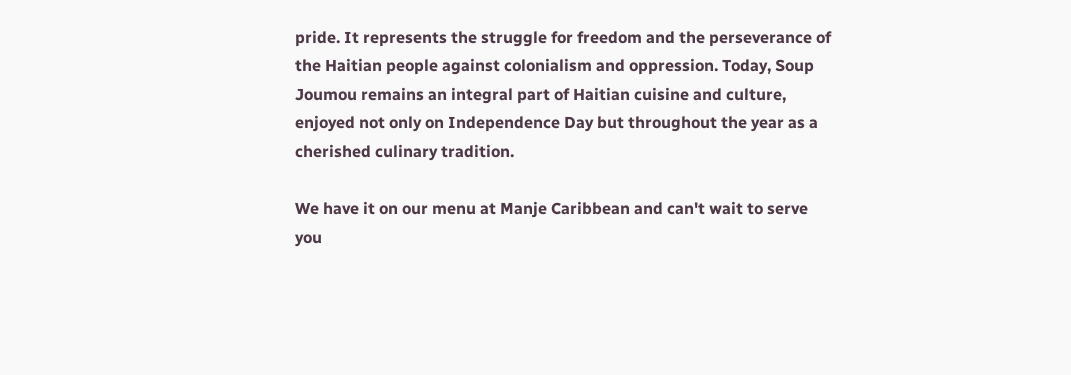pride. It represents the struggle for freedom and the perseverance of the Haitian people against colonialism and oppression. Today, Soup Joumou remains an integral part of Haitian cuisine and culture, enjoyed not only on Independence Day but throughout the year as a cherished culinary tradition.

We have it on our menu at Manje Caribbean and can't wait to serve you